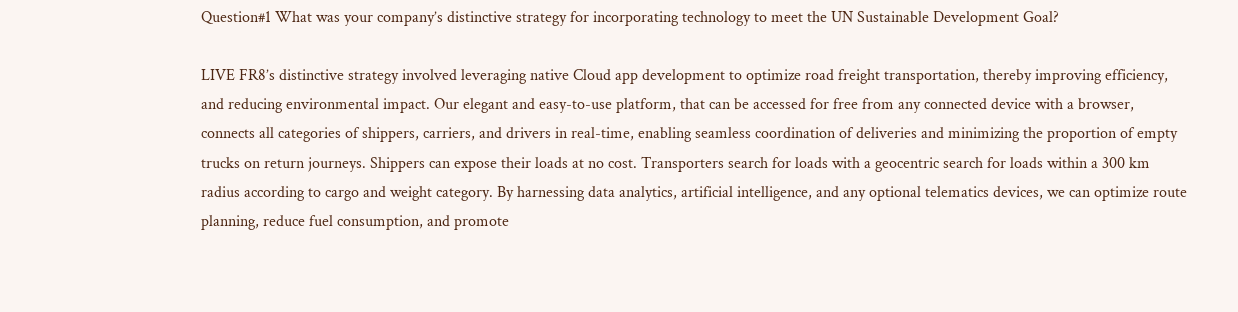Question#1 What was your company’s distinctive strategy for incorporating technology to meet the UN Sustainable Development Goal?

LIVE FR8’s distinctive strategy involved leveraging native Cloud app development to optimize road freight transportation, thereby improving efficiency, and reducing environmental impact. Our elegant and easy-to-use platform, that can be accessed for free from any connected device with a browser, connects all categories of shippers, carriers, and drivers in real-time, enabling seamless coordination of deliveries and minimizing the proportion of empty trucks on return journeys. Shippers can expose their loads at no cost. Transporters search for loads with a geocentric search for loads within a 300 km radius according to cargo and weight category. By harnessing data analytics, artificial intelligence, and any optional telematics devices, we can optimize route planning, reduce fuel consumption, and promote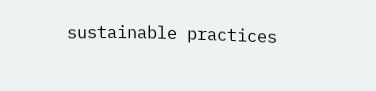sustainable practices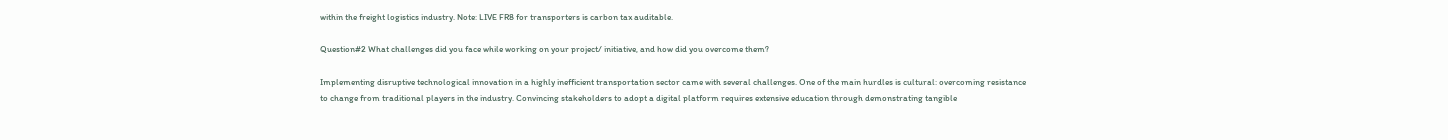within the freight logistics industry. Note: LIVE FR8 for transporters is carbon tax auditable.

Question#2 What challenges did you face while working on your project/ initiative, and how did you overcome them?

Implementing disruptive technological innovation in a highly inefficient transportation sector came with several challenges. One of the main hurdles is cultural: overcoming resistance to change from traditional players in the industry. Convincing stakeholders to adopt a digital platform requires extensive education through demonstrating tangible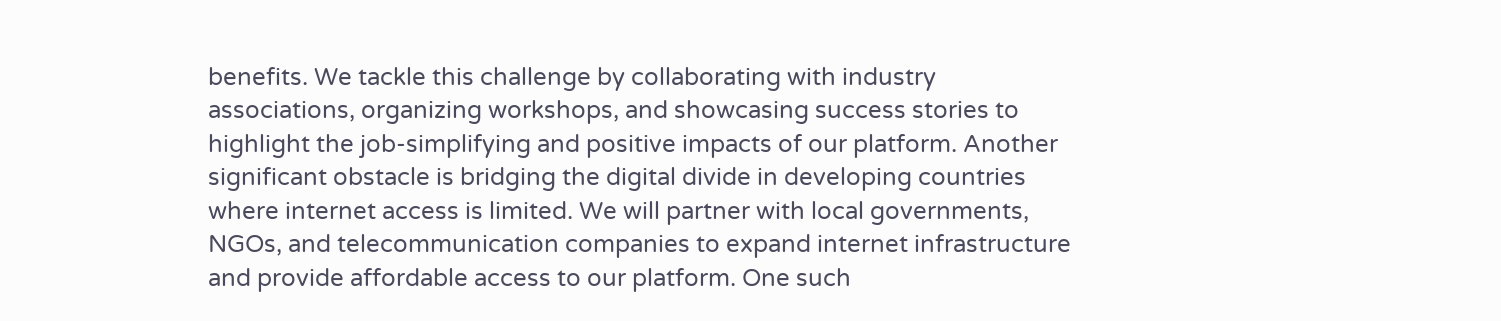benefits. We tackle this challenge by collaborating with industry associations, organizing workshops, and showcasing success stories to highlight the job-simplifying and positive impacts of our platform. Another significant obstacle is bridging the digital divide in developing countries where internet access is limited. We will partner with local governments, NGOs, and telecommunication companies to expand internet infrastructure and provide affordable access to our platform. One such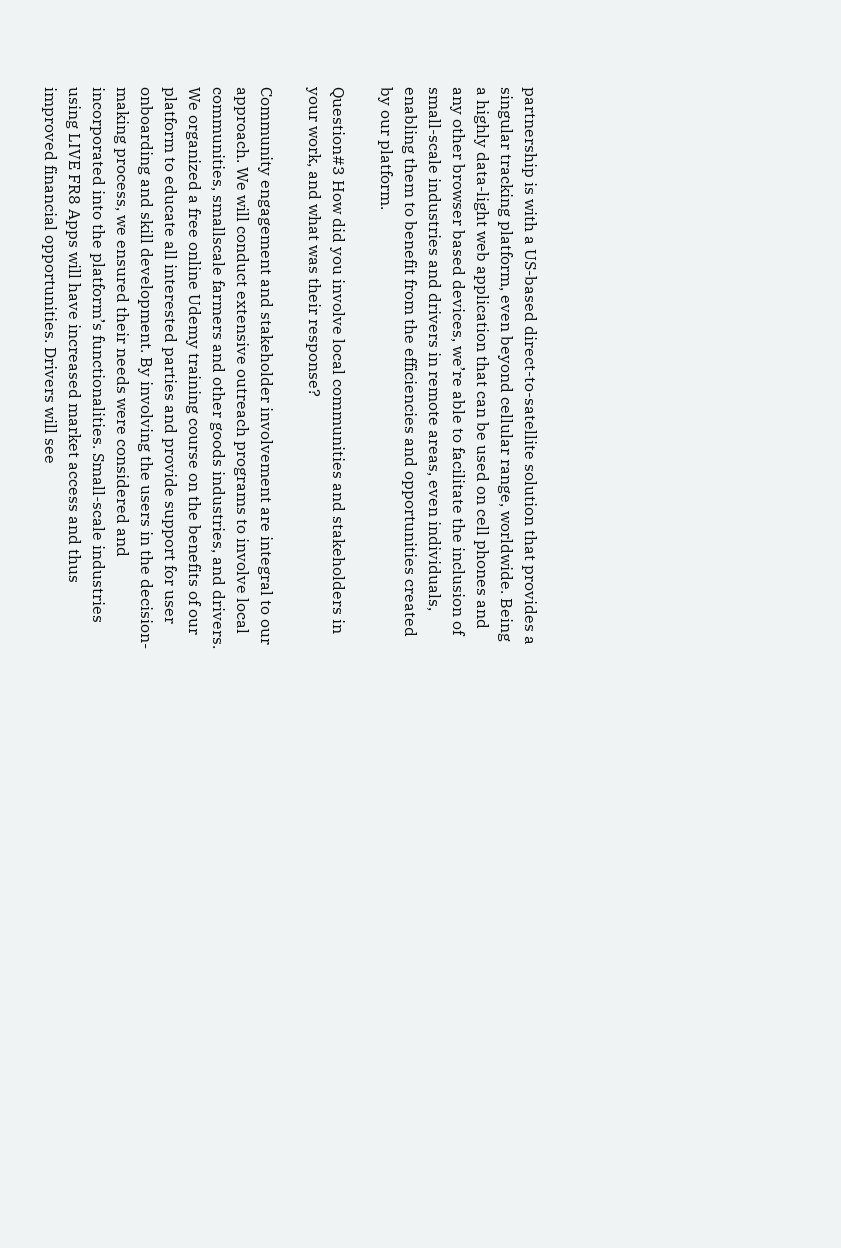partnership is with a US-based direct-to-satellite solution that provides a singular tracking platform, even beyond cellular range, worldwide. Being a highly data-light web application that can be used on cell phones and any other browser based devices, we’re able to facilitate the inclusion of small-scale industries and drivers in remote areas, even individuals, enabling them to benefit from the efficiencies and opportunities created by our platform.

Question#3 How did you involve local communities and stakeholders in your work, and what was their response?

Community engagement and stakeholder involvement are integral to our approach. We will conduct extensive outreach programs to involve local communities, smallscale farmers and other goods industries, and drivers. We organized a free online Udemy training course on the benefits of our platform to educate all interested parties and provide support for user onboarding and skill development. By involving the users in the decision-making process, we ensured their needs were considered and incorporated into the platform’s functionalities. Small-scale industries using LIVE FR8 Apps will have increased market access and thus improved financial opportunities. Drivers will see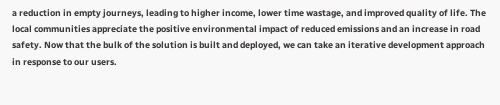a reduction in empty journeys, leading to higher income, lower time wastage, and improved quality of life. The local communities appreciate the positive environmental impact of reduced emissions and an increase in road safety. Now that the bulk of the solution is built and deployed, we can take an iterative development approach in response to our users.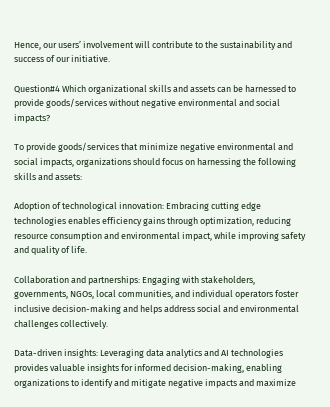Hence, our users’ involvement will contribute to the sustainability and success of our initiative.

Question#4 Which organizational skills and assets can be harnessed to provide goods/services without negative environmental and social impacts?

To provide goods/services that minimize negative environmental and social impacts, organizations should focus on harnessing the following skills and assets:

Adoption of technological innovation: Embracing cutting edge technologies enables efficiency gains through optimization, reducing resource consumption and environmental impact, while improving safety and quality of life.

Collaboration and partnerships: Engaging with stakeholders, governments, NGOs, local communities, and individual operators foster inclusive decision-making and helps address social and environmental challenges collectively.

Data-driven insights: Leveraging data analytics and AI technologies provides valuable insights for informed decision-making, enabling organizations to identify and mitigate negative impacts and maximize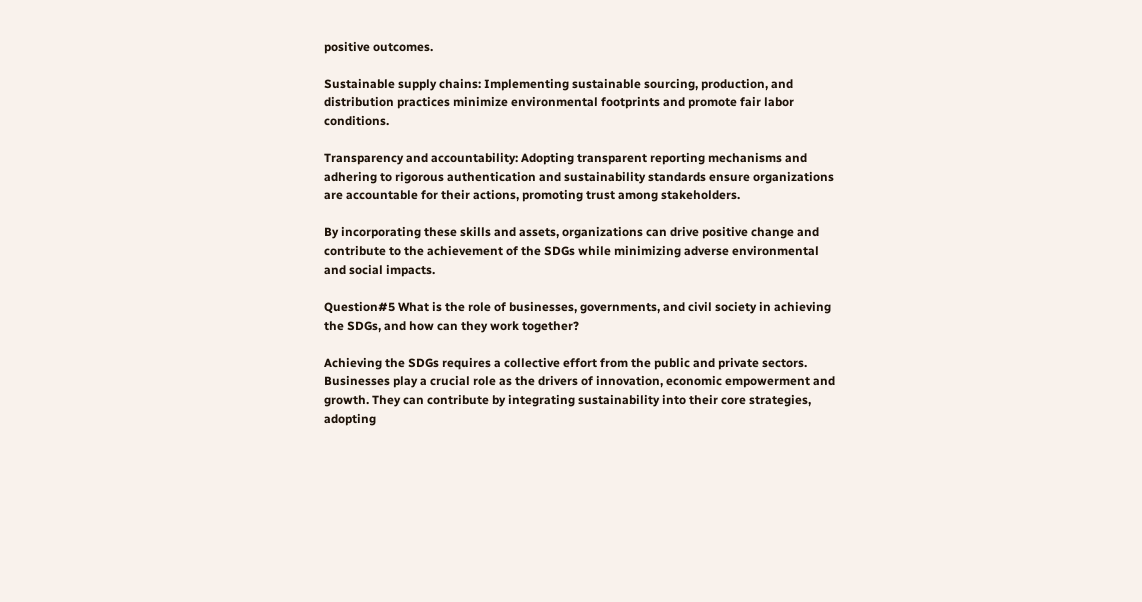positive outcomes.

Sustainable supply chains: Implementing sustainable sourcing, production, and distribution practices minimize environmental footprints and promote fair labor conditions.

Transparency and accountability: Adopting transparent reporting mechanisms and adhering to rigorous authentication and sustainability standards ensure organizations are accountable for their actions, promoting trust among stakeholders.

By incorporating these skills and assets, organizations can drive positive change and contribute to the achievement of the SDGs while minimizing adverse environmental and social impacts.

Question#5 What is the role of businesses, governments, and civil society in achieving the SDGs, and how can they work together?

Achieving the SDGs requires a collective effort from the public and private sectors. Businesses play a crucial role as the drivers of innovation, economic empowerment and growth. They can contribute by integrating sustainability into their core strategies, adopting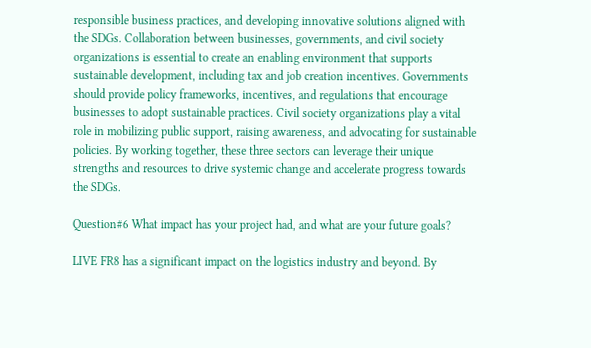responsible business practices, and developing innovative solutions aligned with the SDGs. Collaboration between businesses, governments, and civil society organizations is essential to create an enabling environment that supports sustainable development, including tax and job creation incentives. Governments should provide policy frameworks, incentives, and regulations that encourage businesses to adopt sustainable practices. Civil society organizations play a vital role in mobilizing public support, raising awareness, and advocating for sustainable policies. By working together, these three sectors can leverage their unique strengths and resources to drive systemic change and accelerate progress towards the SDGs.

Question#6 What impact has your project had, and what are your future goals?

LIVE FR8 has a significant impact on the logistics industry and beyond. By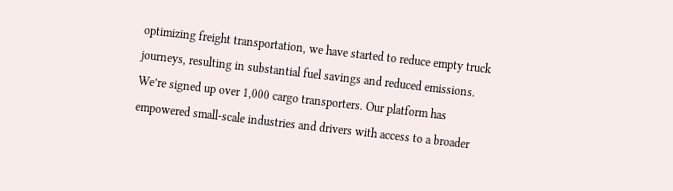optimizing freight transportation, we have started to reduce empty truck journeys, resulting in substantial fuel savings and reduced emissions. We’re signed up over 1,000 cargo transporters. Our platform has empowered small-scale industries and drivers with access to a broader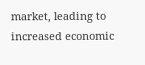market, leading to increased economic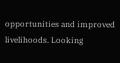opportunities and improved livelihoods. Looking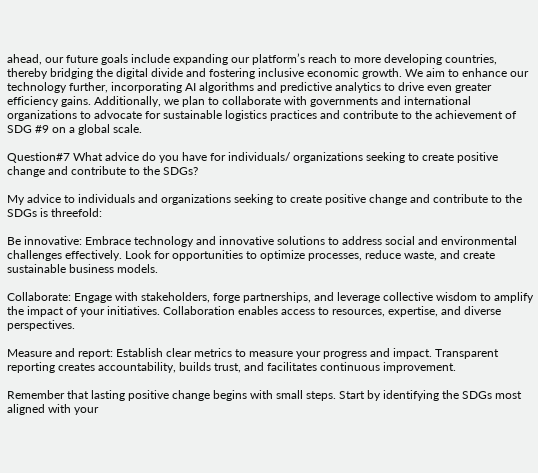ahead, our future goals include expanding our platform’s reach to more developing countries, thereby bridging the digital divide and fostering inclusive economic growth. We aim to enhance our technology further, incorporating AI algorithms and predictive analytics to drive even greater efficiency gains. Additionally, we plan to collaborate with governments and international organizations to advocate for sustainable logistics practices and contribute to the achievement of SDG #9 on a global scale.

Question#7 What advice do you have for individuals/ organizations seeking to create positive change and contribute to the SDGs?

My advice to individuals and organizations seeking to create positive change and contribute to the SDGs is threefold:

Be innovative: Embrace technology and innovative solutions to address social and environmental challenges effectively. Look for opportunities to optimize processes, reduce waste, and create sustainable business models.

Collaborate: Engage with stakeholders, forge partnerships, and leverage collective wisdom to amplify the impact of your initiatives. Collaboration enables access to resources, expertise, and diverse perspectives.

Measure and report: Establish clear metrics to measure your progress and impact. Transparent reporting creates accountability, builds trust, and facilitates continuous improvement.

Remember that lasting positive change begins with small steps. Start by identifying the SDGs most aligned with your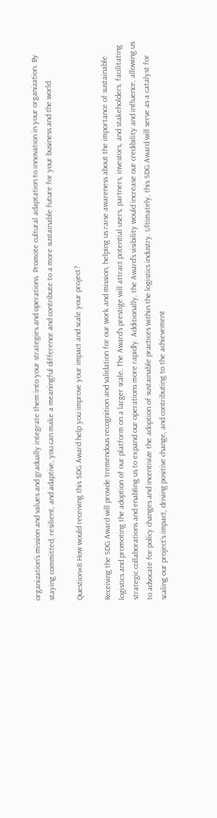organization’s mission and values and gradually integrate them into your strategies and operations. Promote cultural adaptation to innovation in your organization. By staying committed, resilient, and adaptive, you can make a meaningful difference and contribute to a more sustainable future for your business and the world.

Question#8 How would receiving this SDG Award help you improve your impact and scale your project?

Receiving the SDG Award will provide tremendous recognition and validation for our work and mission, helping us raise awareness about the importance of sustainable logistics and promoting the adoption of our platform on a larger scale. The Award’s prestige will attract potential users, partners, investors, and stakeholders, facilitating strategic collaborations and enabling us to expand our operations more rapidly. Additionally, the Award’s visibility would increase our credibility and influence, allowing us to advocate for policy changes and incentivize the adoption of sustainable practices within the logistics industry. Ultimately, this SDG Award will serve as a catalyst for scaling our project’s impact, driving positive change, and contributing to the achievement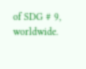of SDG # 9, worldwide.